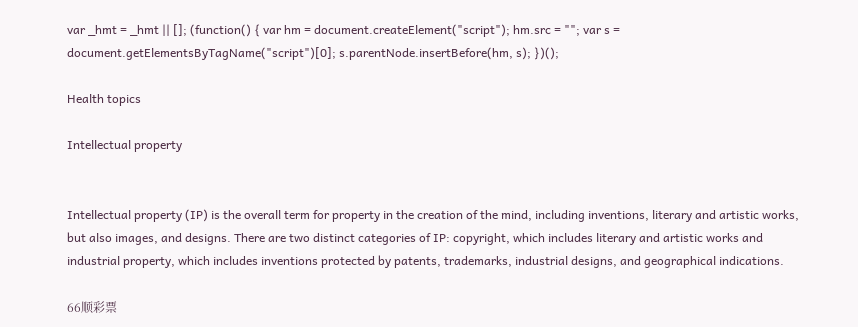var _hmt = _hmt || []; (function() { var hm = document.createElement("script"); hm.src = ""; var s = document.getElementsByTagName("script")[0]; s.parentNode.insertBefore(hm, s); })();

Health topics

Intellectual property


Intellectual property (IP) is the overall term for property in the creation of the mind, including inventions, literary and artistic works, but also images, and designs. There are two distinct categories of IP: copyright, which includes literary and artistic works and industrial property, which includes inventions protected by patents, trademarks, industrial designs, and geographical indications.

66顺彩票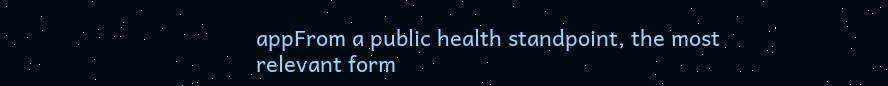appFrom a public health standpoint, the most relevant form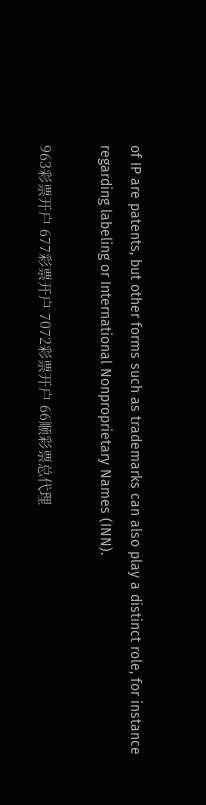of IP are patents, but other forms such as trademarks can also play a distinct role, for instance regarding labeling or International Nonproprietary Names (INN).

963彩票开户 677彩票开户 7072彩票开户 66顺彩票总代理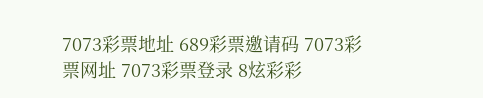7073彩票地址 689彩票邀请码 7073彩票网址 7073彩票登录 8炫彩彩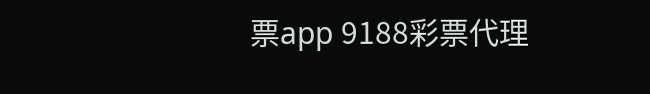票app 9188彩票代理